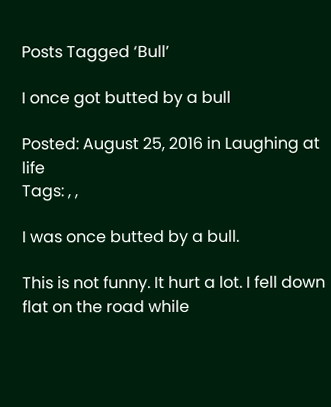Posts Tagged ‘Bull’

I once got butted by a bull

Posted: August 25, 2016 in Laughing at life
Tags: , ,

I was once butted by a bull.

This is not funny. It hurt a lot. I fell down flat on the road while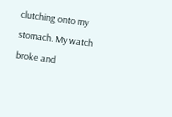clutching onto my stomach. My watch broke and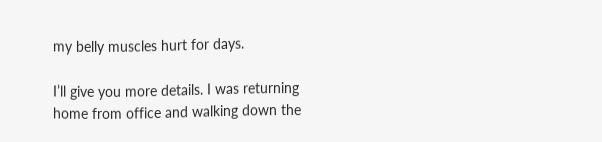my belly muscles hurt for days.

I’ll give you more details. I was returning home from office and walking down the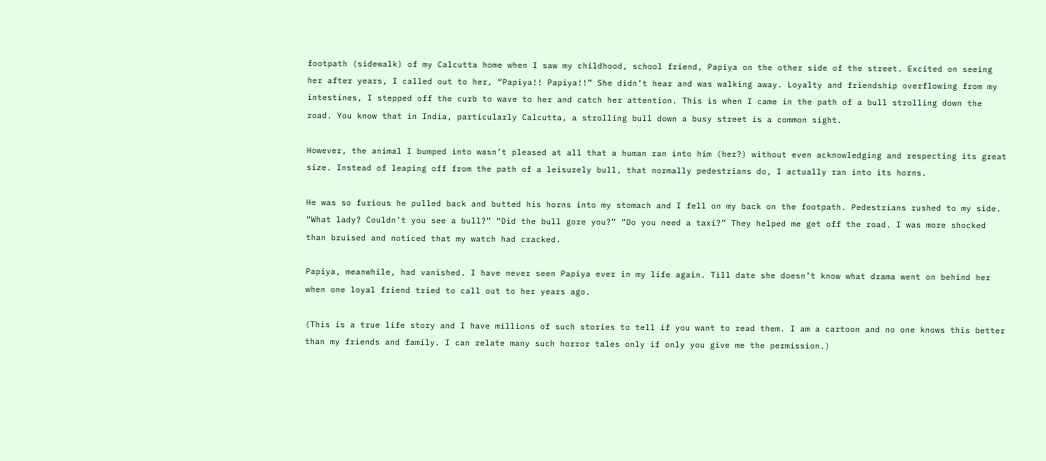footpath (sidewalk) of my Calcutta home when I saw my childhood, school friend, Papiya on the other side of the street. Excited on seeing her after years, I called out to her, “Papiya!! Papiya!!” She didn’t hear and was walking away. Loyalty and friendship overflowing from my intestines, I stepped off the curb to wave to her and catch her attention. This is when I came in the path of a bull strolling down the road. You know that in India, particularly Calcutta, a strolling bull down a busy street is a common sight.

However, the animal I bumped into wasn’t pleased at all that a human ran into him (her?) without even acknowledging and respecting its great size. Instead of leaping off from the path of a leisurely bull, that normally pedestrians do, I actually ran into its horns.

He was so furious he pulled back and butted his horns into my stomach and I fell on my back on the footpath. Pedestrians rushed to my side. “What lady? Couldn’t you see a bull?” “Did the bull gore you?” “Do you need a taxi?” They helped me get off the road. I was more shocked than bruised and noticed that my watch had cracked.

Papiya, meanwhile, had vanished. I have never seen Papiya ever in my life again. Till date she doesn’t know what drama went on behind her when one loyal friend tried to call out to her years ago.

(This is a true life story and I have millions of such stories to tell if you want to read them. I am a cartoon and no one knows this better than my friends and family. I can relate many such horror tales only if only you give me the permission.)